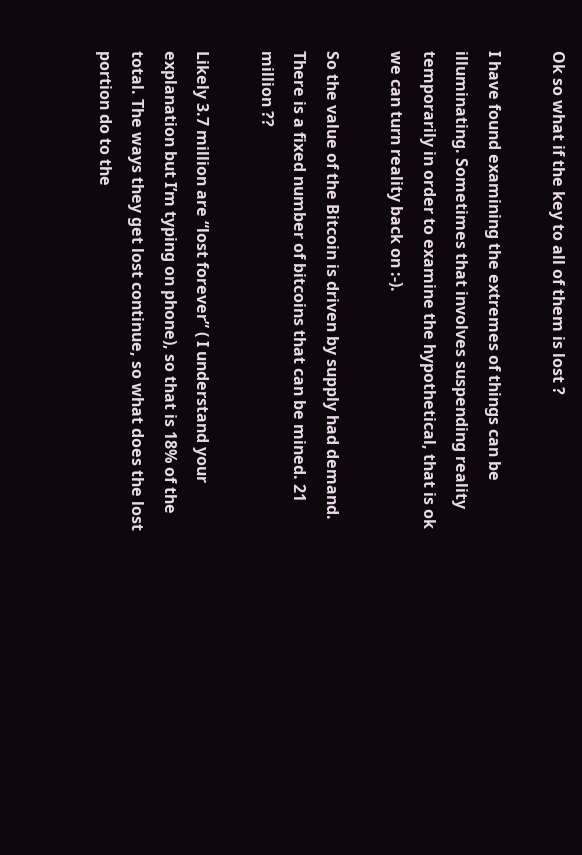Ok so what if the key to all of them is lost ?

I have found examining the extremes of things can be illuminating. Sometimes that involves suspending reality temporarily in order to examine the hypothetical, that is ok we can turn reality back on :-).

So the value of the Bitcoin is driven by supply had demand. There is a fixed number of bitcoins that can be mined. 21 million ??

Likely 3.7 million are “lost forever” ( I understand your explanation but I’m typing on phone), so that is 18% of the total. The ways they get lost continue, so what does the lost portion do to the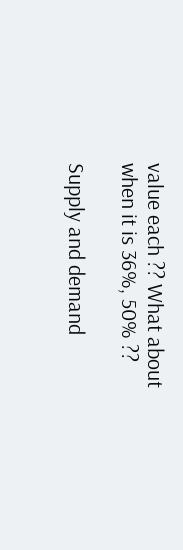value each ?? What about when it is 36%, 50% ??

Supply and demand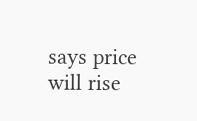says price will rise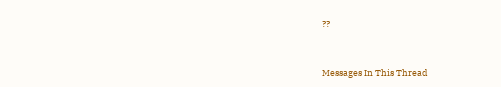??


Messages In This Thread